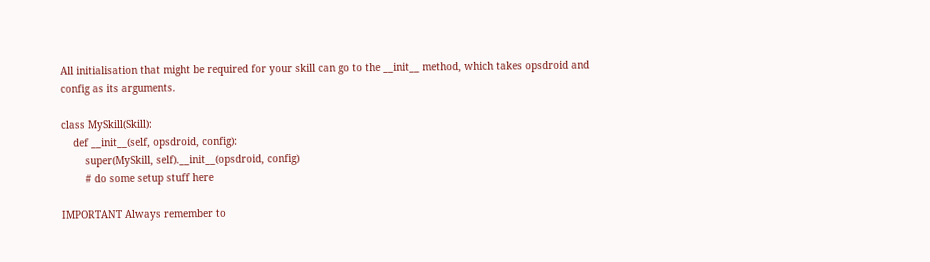All initialisation that might be required for your skill can go to the __init__ method, which takes opsdroid and config as its arguments.

class MySkill(Skill):
    def __init__(self, opsdroid, config):
        super(MySkill, self).__init__(opsdroid, config)
        # do some setup stuff here

IMPORTANT Always remember to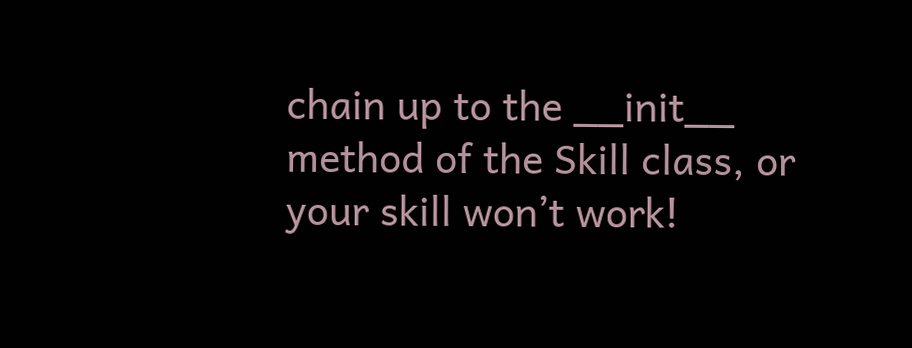chain up to the __init__ method of the Skill class, or your skill won’t work!